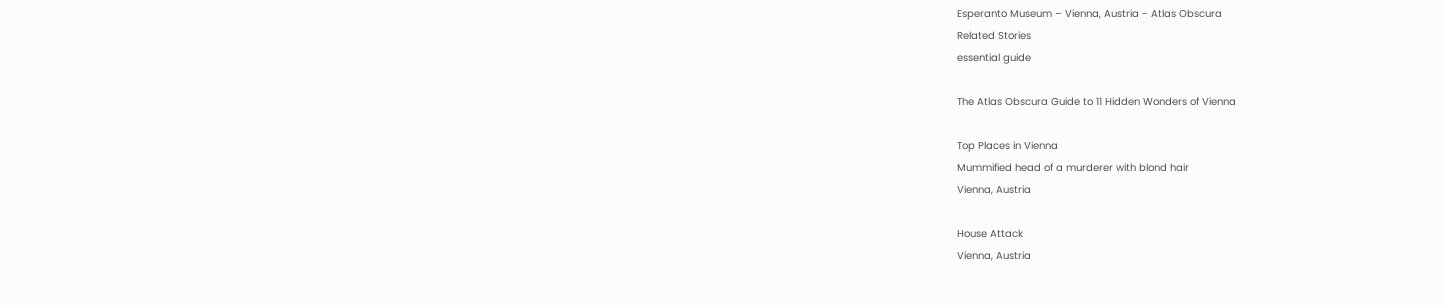Esperanto Museum – Vienna, Austria - Atlas Obscura
Related Stories
essential guide

The Atlas Obscura Guide to 11 Hidden Wonders of Vienna

Top Places in Vienna
Mummified head of a murderer with blond hair
Vienna, Austria

House Attack
Vienna, Austria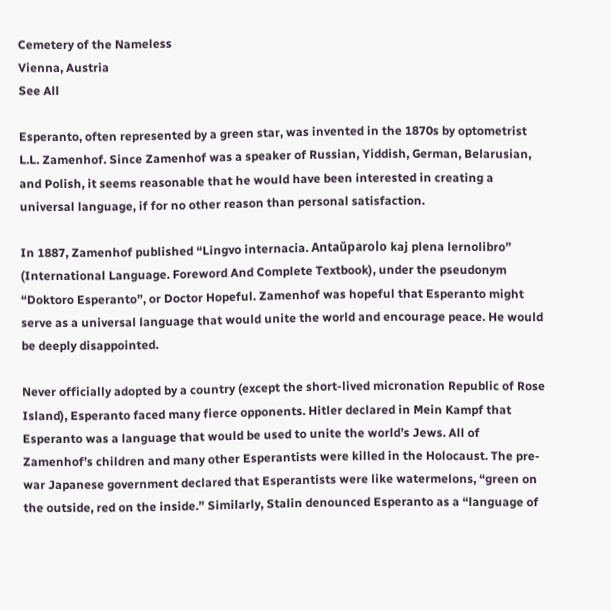Cemetery of the Nameless
Vienna, Austria
See All

Esperanto, often represented by a green star, was invented in the 1870s by optometrist L.L. Zamenhof. Since Zamenhof was a speaker of Russian, Yiddish, German, Belarusian, and Polish, it seems reasonable that he would have been interested in creating a universal language, if for no other reason than personal satisfaction.

In 1887, Zamenhof published “Lingvo internacia. Antaŭparolo kaj plena lernolibro” (International Language. Foreword And Complete Textbook), under the pseudonym “Doktoro Esperanto”, or Doctor Hopeful. Zamenhof was hopeful that Esperanto might serve as a universal language that would unite the world and encourage peace. He would be deeply disappointed.

Never officially adopted by a country (except the short-lived micronation Republic of Rose Island), Esperanto faced many fierce opponents. Hitler declared in Mein Kampf that Esperanto was a language that would be used to unite the world’s Jews. All of Zamenhof’s children and many other Esperantists were killed in the Holocaust. The pre-war Japanese government declared that Esperantists were like watermelons, “green on the outside, red on the inside.” Similarly, Stalin denounced Esperanto as a “language of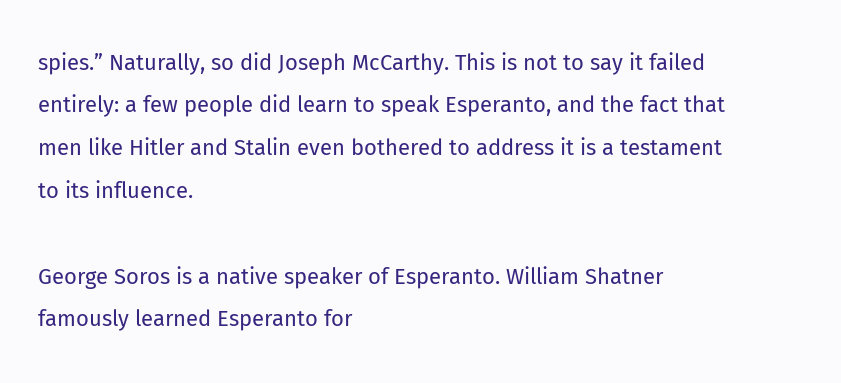spies.” Naturally, so did Joseph McCarthy. This is not to say it failed entirely: a few people did learn to speak Esperanto, and the fact that men like Hitler and Stalin even bothered to address it is a testament to its influence.

George Soros is a native speaker of Esperanto. William Shatner famously learned Esperanto for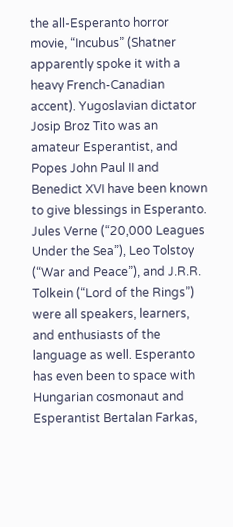the all-Esperanto horror movie, “Incubus” (Shatner apparently spoke it with a heavy French-Canadian accent). Yugoslavian dictator Josip Broz Tito was an amateur Esperantist, and Popes John Paul II and Benedict XVI have been known to give blessings in Esperanto. Jules Verne (“20,000 Leagues Under the Sea”), Leo Tolstoy (“War and Peace”), and J.R.R. Tolkein (“Lord of the Rings”) were all speakers, learners, and enthusiasts of the language as well. Esperanto has even been to space with Hungarian cosmonaut and Esperantist Bertalan Farkas,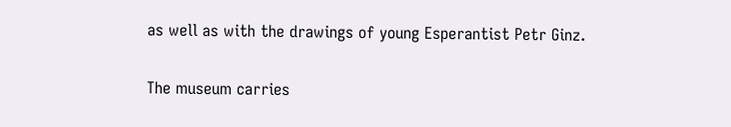as well as with the drawings of young Esperantist Petr Ginz.

The museum carries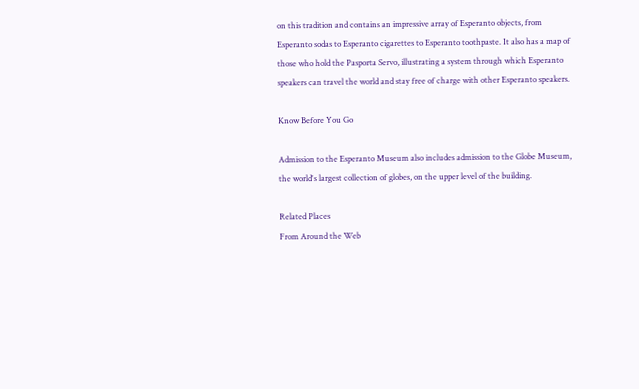on this tradition and contains an impressive array of Esperanto objects, from Esperanto sodas to Esperanto cigarettes to Esperanto toothpaste. It also has a map of those who hold the Pasporta Servo, illustrating a system through which Esperanto speakers can travel the world and stay free of charge with other Esperanto speakers.

Know Before You Go

Admission to the Esperanto Museum also includes admission to the Globe Museum, the world's largest collection of globes, on the upper level of the building.

Related Places
From Around the Web